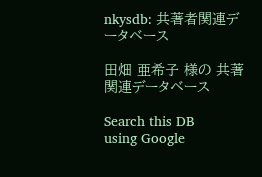nkysdb: 共著者関連データベース

田畑 亜希子 様の 共著関連データベース

Search this DB
using Google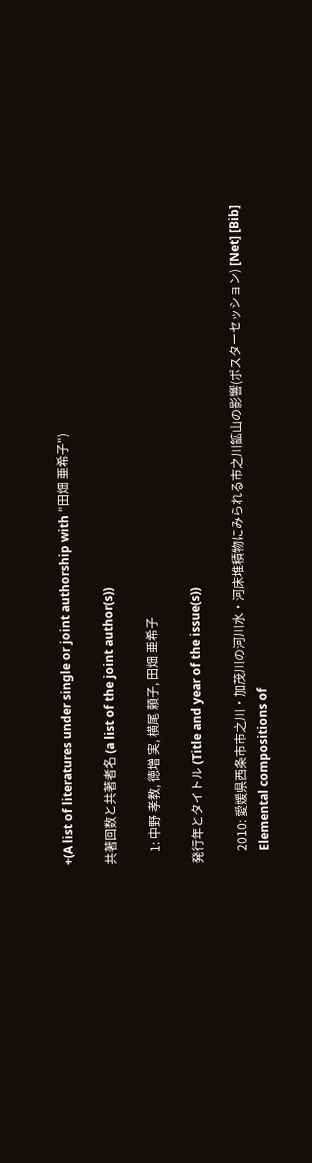+(A list of literatures under single or joint authorship with "田畑 亜希子")

共著回数と共著者名 (a list of the joint author(s))

    1: 中野 孝教, 徳増 実, 横尾 頼子, 田畑 亜希子

発行年とタイトル (Title and year of the issue(s))

    2010: 愛媛県西条市市之川・加茂川の河川水・河床堆積物にみられる市之川鉱山の影響(ポスターセッション) [Net] [Bib]
    Elemental compositions of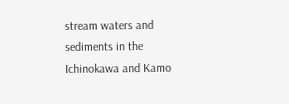stream waters and sediments in the Ichinokawa and Kamo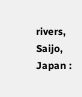rivers, Saijo, Japan :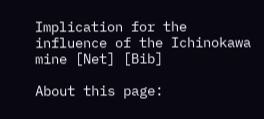Implication for the influence of the Ichinokawa mine [Net] [Bib]

About this page: